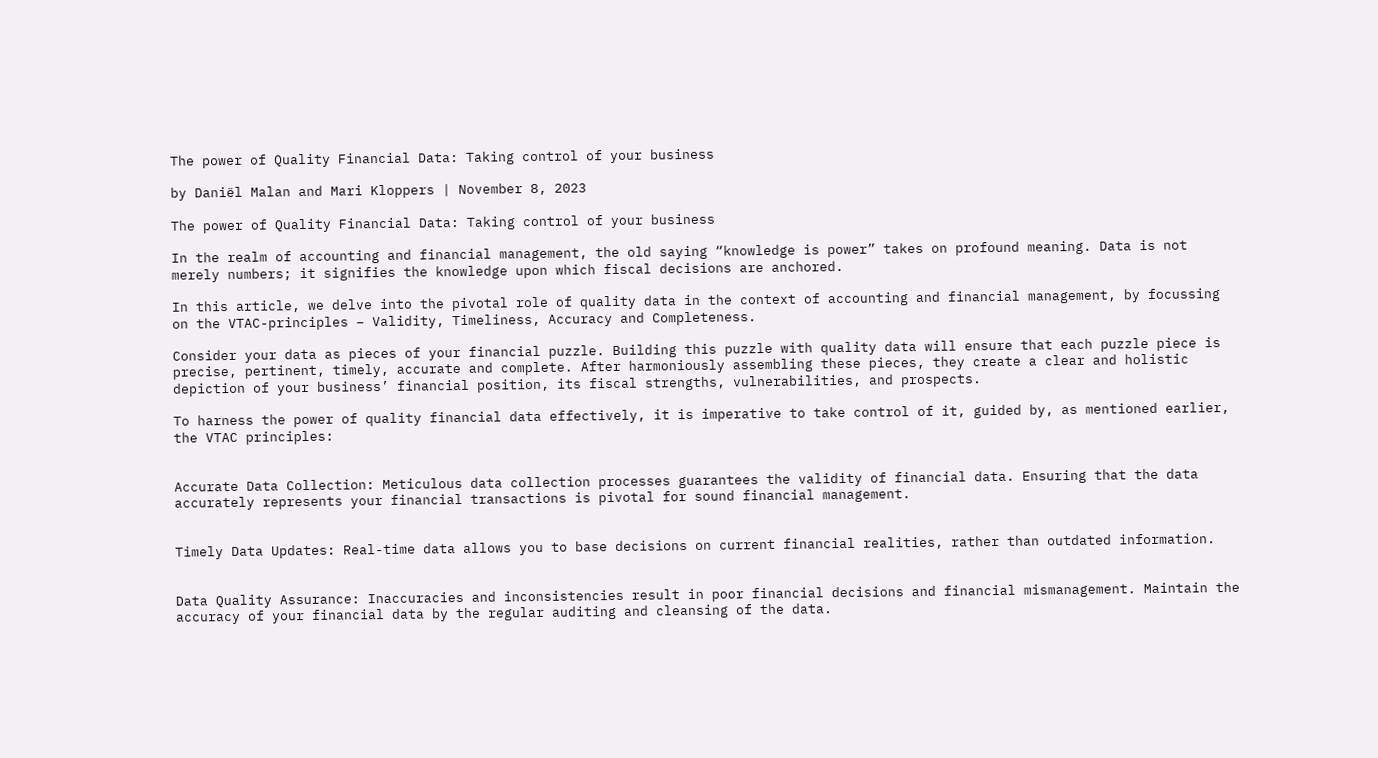The power of Quality Financial Data: Taking control of your business

by Daniël Malan and Mari Kloppers | November 8, 2023

The power of Quality Financial Data: Taking control of your business

In the realm of accounting and financial management, the old saying “knowledge is power” takes on profound meaning. Data is not merely numbers; it signifies the knowledge upon which fiscal decisions are anchored.

In this article, we delve into the pivotal role of quality data in the context of accounting and financial management, by focussing on the VTAC-principles – Validity, Timeliness, Accuracy and Completeness.

Consider your data as pieces of your financial puzzle. Building this puzzle with quality data will ensure that each puzzle piece is precise, pertinent, timely, accurate and complete. After harmoniously assembling these pieces, they create a clear and holistic depiction of your business’ financial position, its fiscal strengths, vulnerabilities, and prospects.

To harness the power of quality financial data effectively, it is imperative to take control of it, guided by, as mentioned earlier, the VTAC principles:


Accurate Data Collection: Meticulous data collection processes guarantees the validity of financial data. Ensuring that the data accurately represents your financial transactions is pivotal for sound financial management.


Timely Data Updates: Real-time data allows you to base decisions on current financial realities, rather than outdated information.


Data Quality Assurance: Inaccuracies and inconsistencies result in poor financial decisions and financial mismanagement. Maintain the accuracy of your financial data by the regular auditing and cleansing of the data.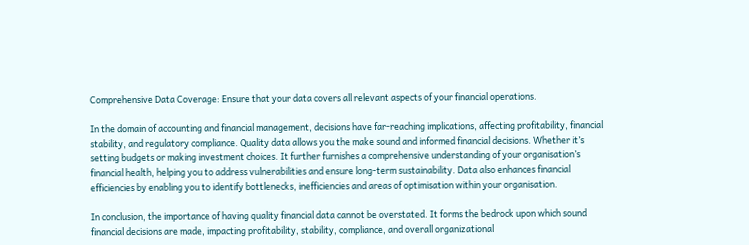Comprehensive Data Coverage: Ensure that your data covers all relevant aspects of your financial operations.

In the domain of accounting and financial management, decisions have far-reaching implications, affecting profitability, financial stability, and regulatory compliance. Quality data allows you the make sound and informed financial decisions. Whether it’s setting budgets or making investment choices. It further furnishes a comprehensive understanding of your organisation’s financial health, helping you to address vulnerabilities and ensure long-term sustainability. Data also enhances financial efficiencies by enabling you to identify bottlenecks, inefficiencies and areas of optimisation within your organisation.

In conclusion, the importance of having quality financial data cannot be overstated. It forms the bedrock upon which sound financial decisions are made, impacting profitability, stability, compliance, and overall organizational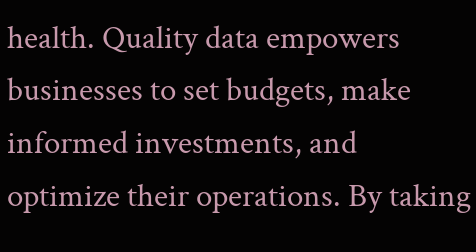health. Quality data empowers businesses to set budgets, make informed investments, and optimize their operations. By taking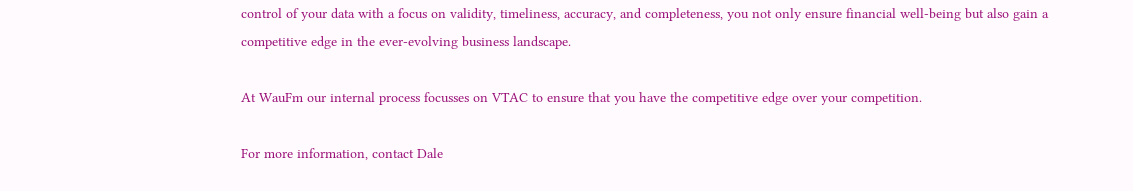control of your data with a focus on validity, timeliness, accuracy, and completeness, you not only ensure financial well-being but also gain a competitive edge in the ever-evolving business landscape.

At WauFm our internal process focusses on VTAC to ensure that you have the competitive edge over your competition.

For more information, contact Dale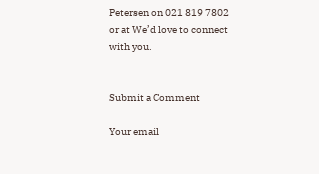Petersen on 021 819 7802 or at We’d love to connect with you.


Submit a Comment

Your email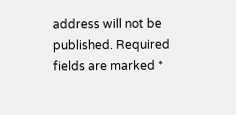address will not be published. Required fields are marked *